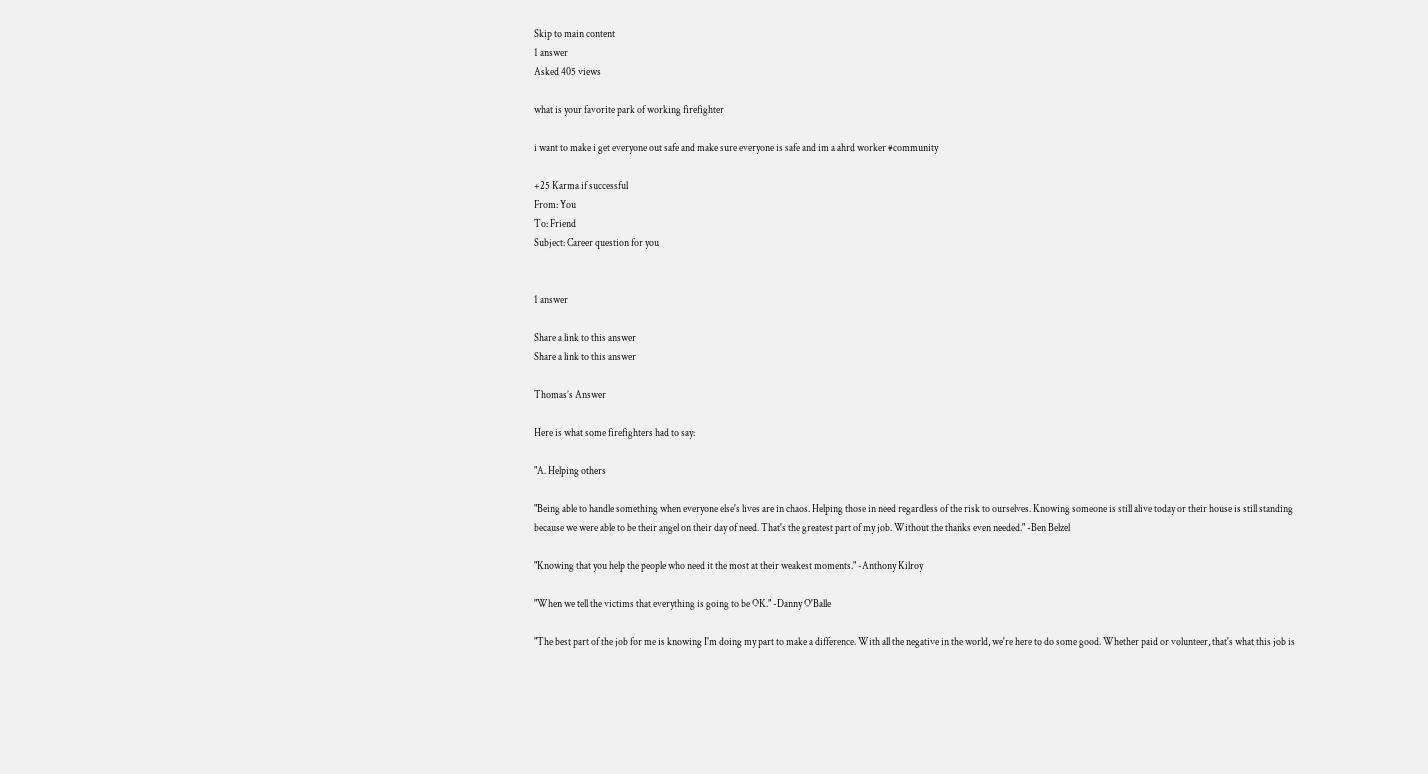Skip to main content
1 answer
Asked 405 views

what is your favorite park of working firefighter

i want to make i get everyone out safe and make sure everyone is safe and im a ahrd worker #community

+25 Karma if successful
From: You
To: Friend
Subject: Career question for you


1 answer

Share a link to this answer
Share a link to this answer

Thomas’s Answer

Here is what some firefighters had to say:

"A. Helping others

"Being able to handle something when everyone else's lives are in chaos. Helping those in need regardless of the risk to ourselves. Knowing someone is still alive today or their house is still standing because we were able to be their angel on their day of need. That's the greatest part of my job. Without the thanks even needed." -Ben Belzel

"Knowing that you help the people who need it the most at their weakest moments." -Anthony Kilroy

"When we tell the victims that everything is going to be OK." -Danny O'Balle

"The best part of the job for me is knowing I'm doing my part to make a difference. With all the negative in the world, we're here to do some good. Whether paid or volunteer, that's what this job is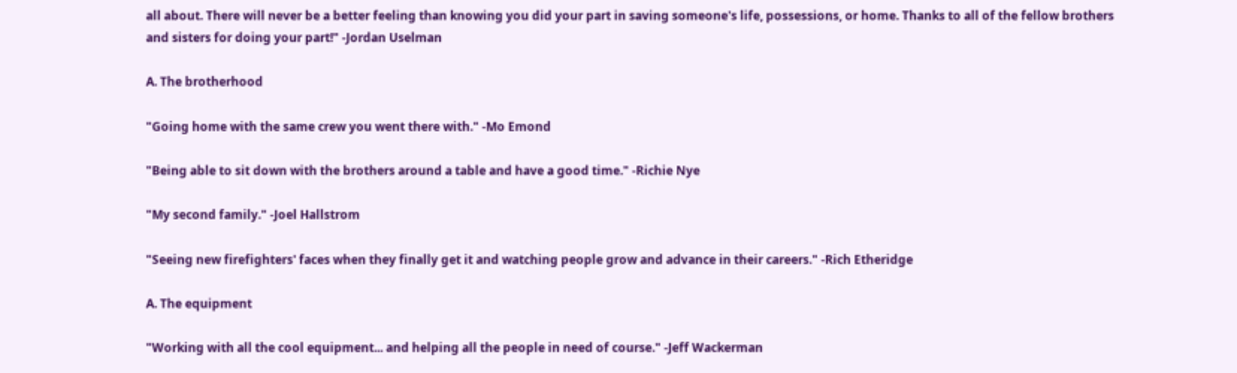all about. There will never be a better feeling than knowing you did your part in saving someone's life, possessions, or home. Thanks to all of the fellow brothers and sisters for doing your part!" -Jordan Uselman

A. The brotherhood

"Going home with the same crew you went there with." -Mo Emond

"Being able to sit down with the brothers around a table and have a good time." -Richie Nye

"My second family." -Joel Hallstrom

"Seeing new firefighters' faces when they finally get it and watching people grow and advance in their careers." -Rich Etheridge

A. The equipment

"Working with all the cool equipment... and helping all the people in need of course." -Jeff Wackerman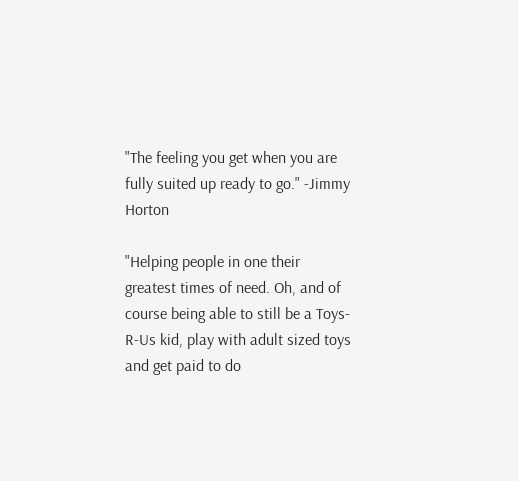"The feeling you get when you are fully suited up ready to go." -Jimmy Horton

"Helping people in one their greatest times of need. Oh, and of course being able to still be a Toys-R-Us kid, play with adult sized toys and get paid to do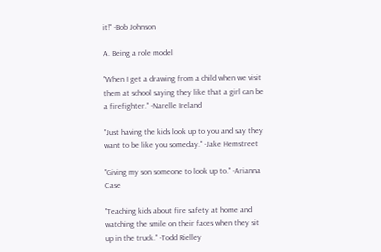it!" -Bob Johnson

A. Being a role model

"When I get a drawing from a child when we visit them at school saying they like that a girl can be a firefighter." -Narelle Ireland

"Just having the kids look up to you and say they want to be like you someday." -Jake Hemstreet

"Giving my son someone to look up to." -Arianna Case

"Teaching kids about fire safety at home and watching the smile on their faces when they sit up in the truck." -Todd Rielley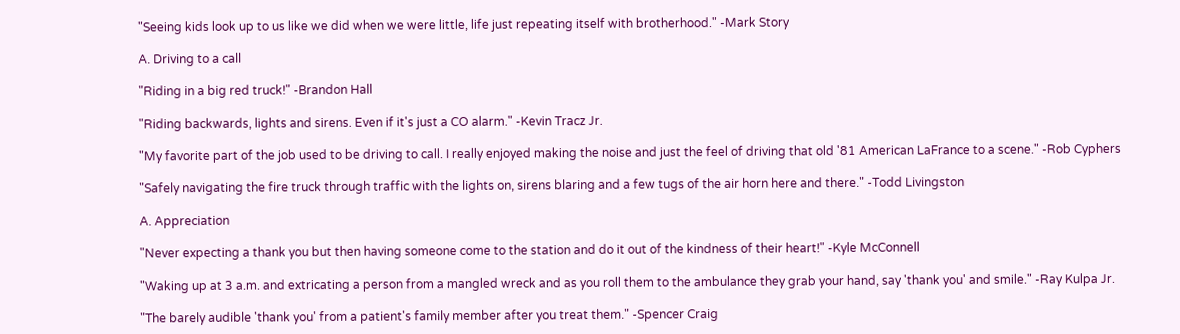"Seeing kids look up to us like we did when we were little, life just repeating itself with brotherhood." -Mark Story

A. Driving to a call

"Riding in a big red truck!" -Brandon Hall

"Riding backwards, lights and sirens. Even if it's just a CO alarm." -Kevin Tracz Jr.

"My favorite part of the job used to be driving to call. I really enjoyed making the noise and just the feel of driving that old '81 American LaFrance to a scene." -Rob Cyphers

"Safely navigating the fire truck through traffic with the lights on, sirens blaring and a few tugs of the air horn here and there." -Todd Livingston

A. Appreciation

"Never expecting a thank you but then having someone come to the station and do it out of the kindness of their heart!" -Kyle McConnell

"Waking up at 3 a.m. and extricating a person from a mangled wreck and as you roll them to the ambulance they grab your hand, say 'thank you' and smile." -Ray Kulpa Jr.

"The barely audible 'thank you' from a patient's family member after you treat them." -Spencer Craig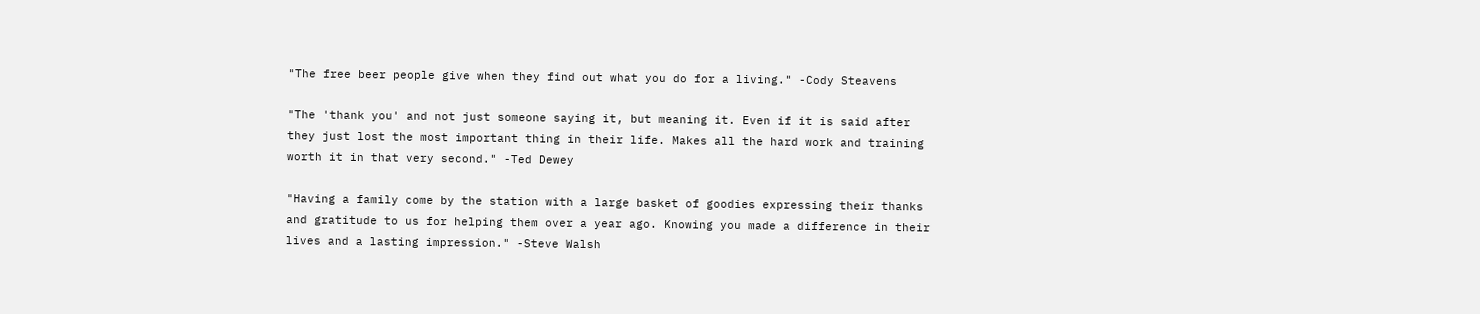"The free beer people give when they find out what you do for a living." -Cody Steavens

"The 'thank you' and not just someone saying it, but meaning it. Even if it is said after they just lost the most important thing in their life. Makes all the hard work and training worth it in that very second." -Ted Dewey

"Having a family come by the station with a large basket of goodies expressing their thanks and gratitude to us for helping them over a year ago. Knowing you made a difference in their lives and a lasting impression." -Steve Walsh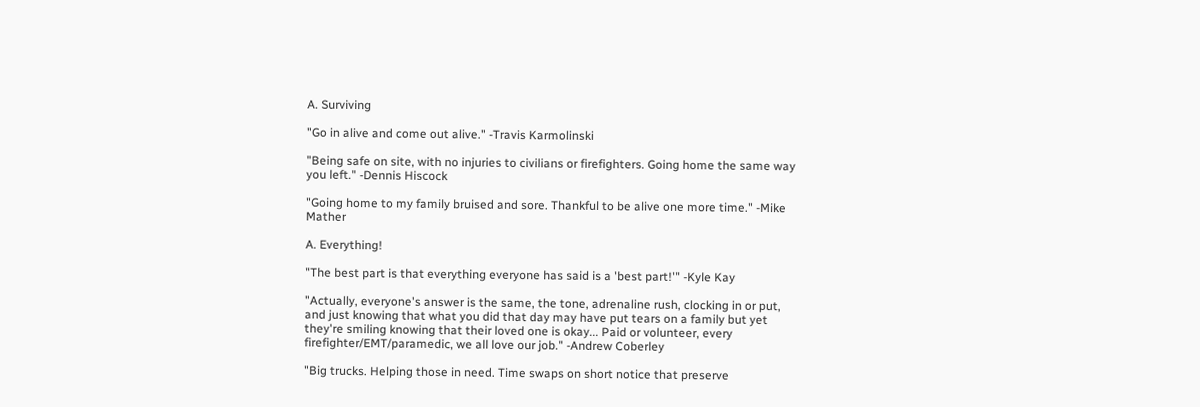A. Surviving

"Go in alive and come out alive." -Travis Karmolinski

"Being safe on site, with no injuries to civilians or firefighters. Going home the same way you left." -Dennis Hiscock

"Going home to my family bruised and sore. Thankful to be alive one more time." -Mike Mather

A. Everything!

"The best part is that everything everyone has said is a 'best part!'" -Kyle Kay

"Actually, everyone's answer is the same, the tone, adrenaline rush, clocking in or put, and just knowing that what you did that day may have put tears on a family but yet they're smiling knowing that their loved one is okay... Paid or volunteer, every firefighter/EMT/paramedic, we all love our job." -Andrew Coberley

"Big trucks. Helping those in need. Time swaps on short notice that preserve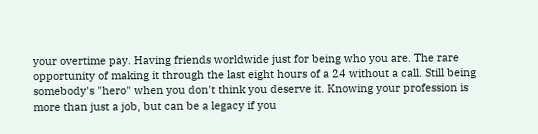your overtime pay. Having friends worldwide just for being who you are. The rare opportunity of making it through the last eight hours of a 24 without a call. Still being somebody's "hero" when you don't think you deserve it. Knowing your profession is more than just a job, but can be a legacy if you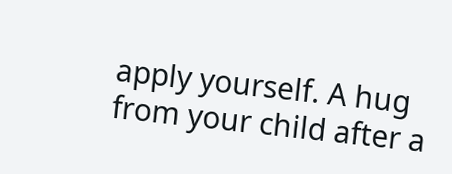apply yourself. A hug from your child after a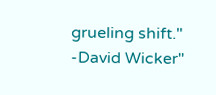grueling shift." -David Wicker"